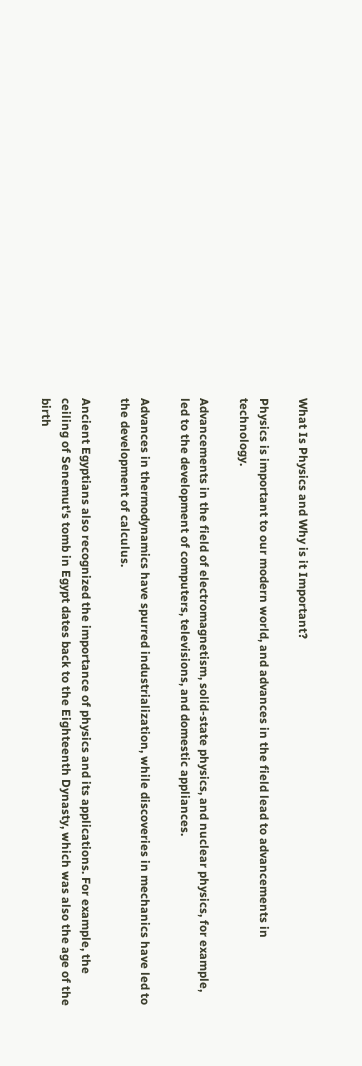What Is Physics and Why is it Important?

Physics is important to our modern world, and advances in the field lead to advancements in technology.

Advancements in the field of electromagnetism, solid-state physics, and nuclear physics, for example, led to the development of computers, televisions, and domestic appliances.

Advances in thermodynamics have spurred industrialization, while discoveries in mechanics have led to the development of calculus.

Ancient Egyptians also recognized the importance of physics and its applications. For example, the ceiling of Senemut's tomb in Egypt dates back to the Eighteenth Dynasty, which was also the age of the birth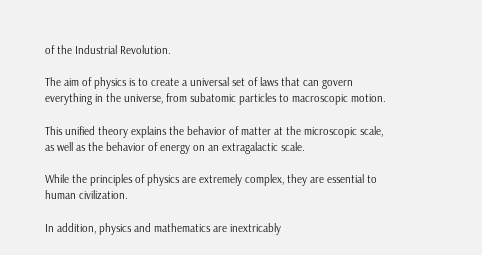of the Industrial Revolution.

The aim of physics is to create a universal set of laws that can govern everything in the universe, from subatomic particles to macroscopic motion.

This unified theory explains the behavior of matter at the microscopic scale, as well as the behavior of energy on an extragalactic scale.

While the principles of physics are extremely complex, they are essential to human civilization.

In addition, physics and mathematics are inextricably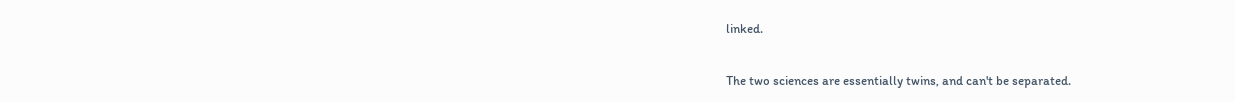linked.

The two sciences are essentially twins, and can't be separated.